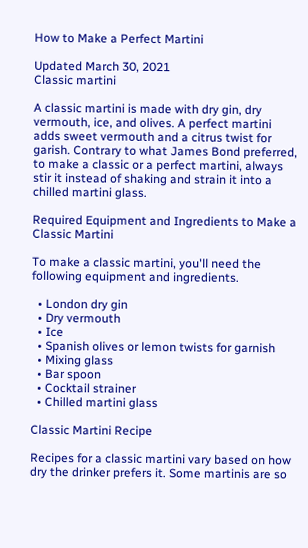How to Make a Perfect Martini

Updated March 30, 2021
Classic martini

A classic martini is made with dry gin, dry vermouth, ice, and olives. A perfect martini adds sweet vermouth and a citrus twist for garish. Contrary to what James Bond preferred, to make a classic or a perfect martini, always stir it instead of shaking and strain it into a chilled martini glass.

Required Equipment and Ingredients to Make a Classic Martini

To make a classic martini, you'll need the following equipment and ingredients.

  • London dry gin
  • Dry vermouth
  • Ice
  • Spanish olives or lemon twists for garnish
  • Mixing glass
  • Bar spoon
  • Cocktail strainer
  • Chilled martini glass

Classic Martini Recipe

Recipes for a classic martini vary based on how dry the drinker prefers it. Some martinis are so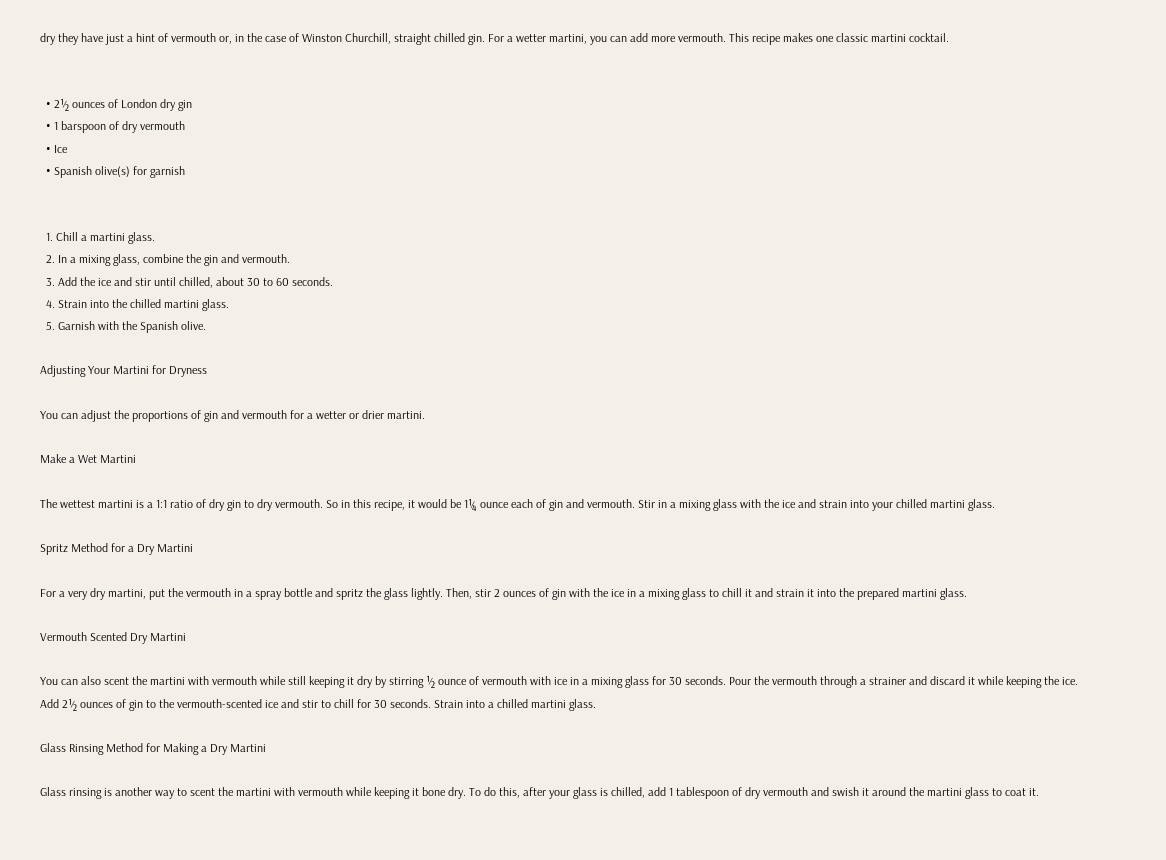dry they have just a hint of vermouth or, in the case of Winston Churchill, straight chilled gin. For a wetter martini, you can add more vermouth. This recipe makes one classic martini cocktail.


  • 2½ ounces of London dry gin
  • 1 barspoon of dry vermouth
  • Ice
  • Spanish olive(s) for garnish


  1. Chill a martini glass.
  2. In a mixing glass, combine the gin and vermouth.
  3. Add the ice and stir until chilled, about 30 to 60 seconds.
  4. Strain into the chilled martini glass.
  5. Garnish with the Spanish olive.

Adjusting Your Martini for Dryness

You can adjust the proportions of gin and vermouth for a wetter or drier martini.

Make a Wet Martini

The wettest martini is a 1:1 ratio of dry gin to dry vermouth. So in this recipe, it would be 1¼ ounce each of gin and vermouth. Stir in a mixing glass with the ice and strain into your chilled martini glass.

Spritz Method for a Dry Martini

For a very dry martini, put the vermouth in a spray bottle and spritz the glass lightly. Then, stir 2 ounces of gin with the ice in a mixing glass to chill it and strain it into the prepared martini glass.

Vermouth Scented Dry Martini

You can also scent the martini with vermouth while still keeping it dry by stirring ½ ounce of vermouth with ice in a mixing glass for 30 seconds. Pour the vermouth through a strainer and discard it while keeping the ice. Add 2½ ounces of gin to the vermouth-scented ice and stir to chill for 30 seconds. Strain into a chilled martini glass.

Glass Rinsing Method for Making a Dry Martini

Glass rinsing is another way to scent the martini with vermouth while keeping it bone dry. To do this, after your glass is chilled, add 1 tablespoon of dry vermouth and swish it around the martini glass to coat it.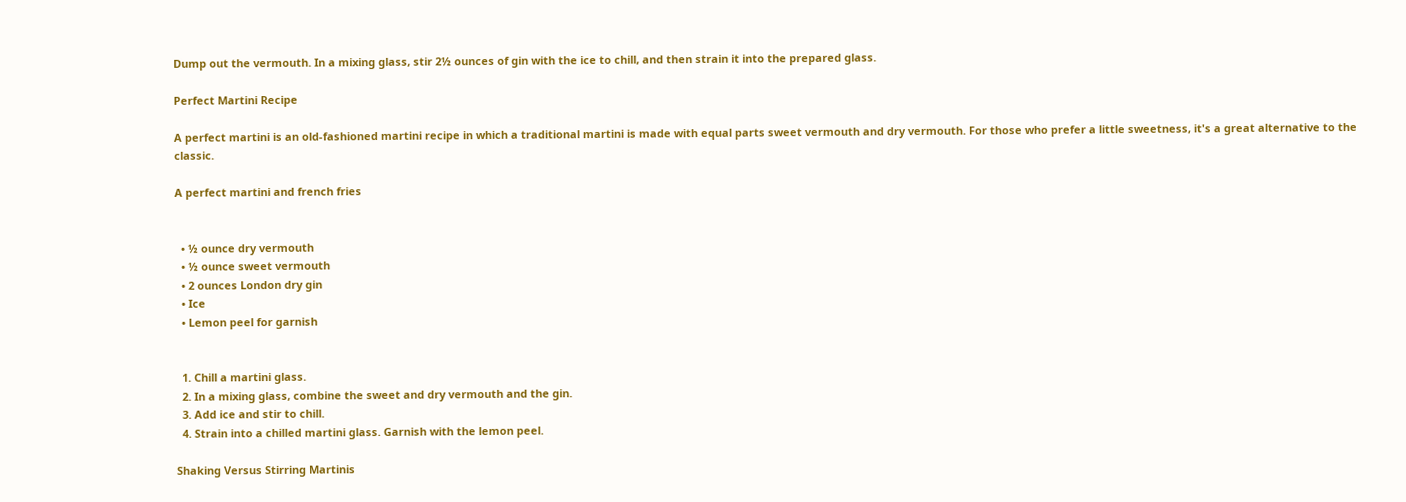Dump out the vermouth. In a mixing glass, stir 2½ ounces of gin with the ice to chill, and then strain it into the prepared glass.

Perfect Martini Recipe

A perfect martini is an old-fashioned martini recipe in which a traditional martini is made with equal parts sweet vermouth and dry vermouth. For those who prefer a little sweetness, it's a great alternative to the classic.

A perfect martini and french fries


  • ½ ounce dry vermouth
  • ½ ounce sweet vermouth
  • 2 ounces London dry gin
  • Ice
  • Lemon peel for garnish


  1. Chill a martini glass.
  2. In a mixing glass, combine the sweet and dry vermouth and the gin.
  3. Add ice and stir to chill.
  4. Strain into a chilled martini glass. Garnish with the lemon peel.

Shaking Versus Stirring Martinis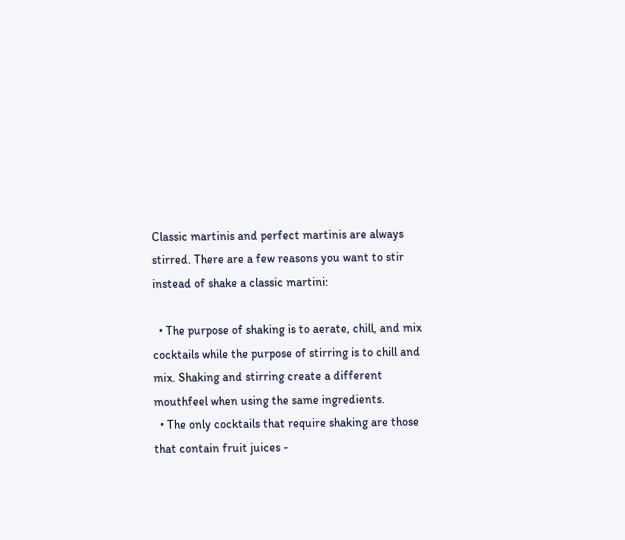Classic martinis and perfect martinis are always stirred. There are a few reasons you want to stir instead of shake a classic martini:

  • The purpose of shaking is to aerate, chill, and mix cocktails while the purpose of stirring is to chill and mix. Shaking and stirring create a different mouthfeel when using the same ingredients.
  • The only cocktails that require shaking are those that contain fruit juices -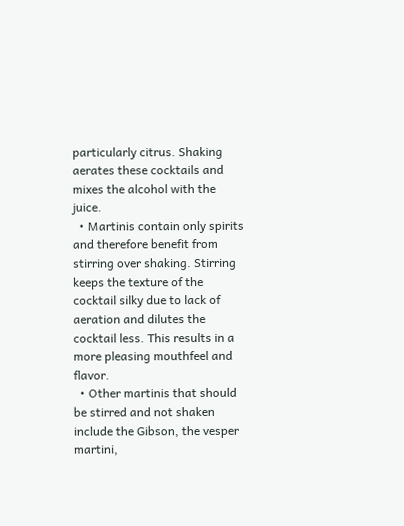particularly citrus. Shaking aerates these cocktails and mixes the alcohol with the juice.
  • Martinis contain only spirits and therefore benefit from stirring over shaking. Stirring keeps the texture of the cocktail silky due to lack of aeration and dilutes the cocktail less. This results in a more pleasing mouthfeel and flavor.
  • Other martinis that should be stirred and not shaken include the Gibson, the vesper martini,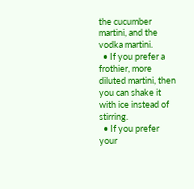the cucumber martini, and the vodka martini.
  • If you prefer a frothier, more diluted martini, then you can shake it with ice instead of stirring.
  • If you prefer your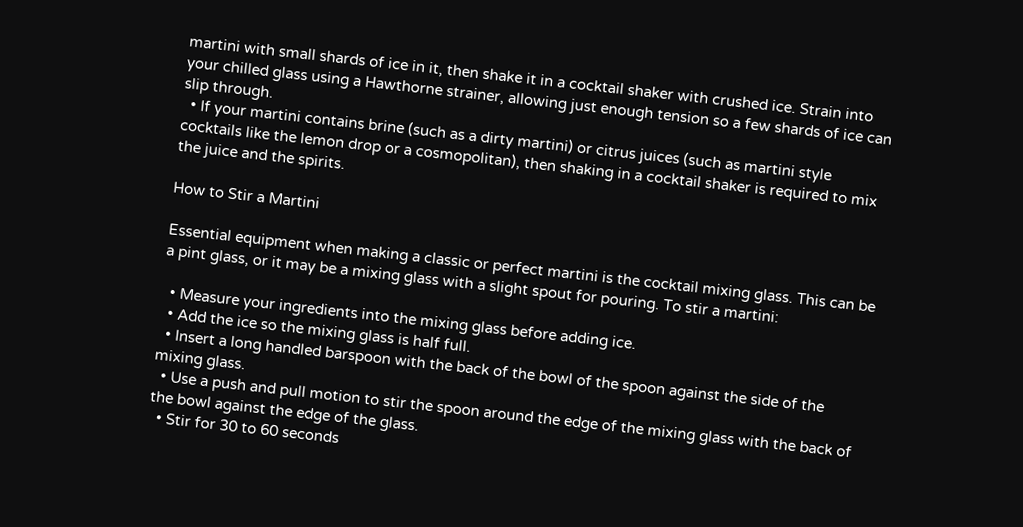martini with small shards of ice in it, then shake it in a cocktail shaker with crushed ice. Strain into your chilled glass using a Hawthorne strainer, allowing just enough tension so a few shards of ice can slip through.
  • If your martini contains brine (such as a dirty martini) or citrus juices (such as martini style cocktails like the lemon drop or a cosmopolitan), then shaking in a cocktail shaker is required to mix the juice and the spirits.

How to Stir a Martini

Essential equipment when making a classic or perfect martini is the cocktail mixing glass. This can be a pint glass, or it may be a mixing glass with a slight spout for pouring. To stir a martini:

  • Measure your ingredients into the mixing glass before adding ice.
  • Add the ice so the mixing glass is half full.
  • Insert a long handled barspoon with the back of the bowl of the spoon against the side of the mixing glass.
  • Use a push and pull motion to stir the spoon around the edge of the mixing glass with the back of the bowl against the edge of the glass.
  • Stir for 30 to 60 seconds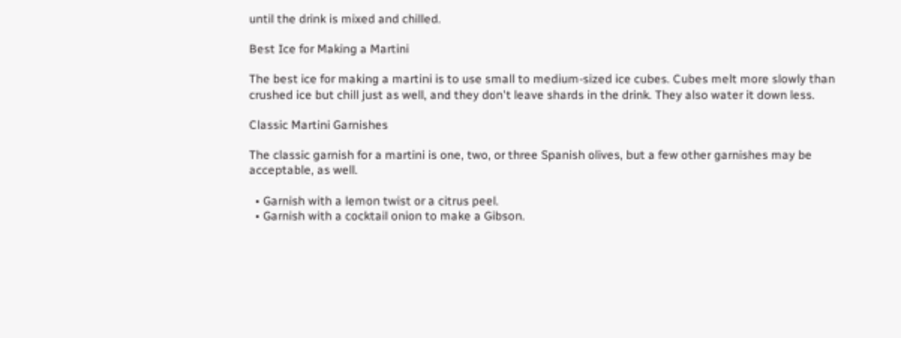until the drink is mixed and chilled.

Best Ice for Making a Martini

The best ice for making a martini is to use small to medium-sized ice cubes. Cubes melt more slowly than crushed ice but chill just as well, and they don't leave shards in the drink. They also water it down less.

Classic Martini Garnishes

The classic garnish for a martini is one, two, or three Spanish olives, but a few other garnishes may be acceptable, as well.

  • Garnish with a lemon twist or a citrus peel.
  • Garnish with a cocktail onion to make a Gibson.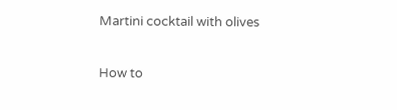Martini cocktail with olives

How to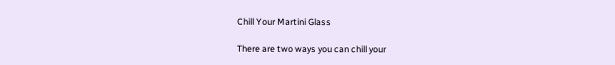Chill Your Martini Glass

There are two ways you can chill your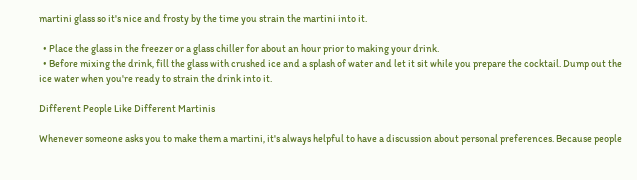martini glass so it's nice and frosty by the time you strain the martini into it.

  • Place the glass in the freezer or a glass chiller for about an hour prior to making your drink.
  • Before mixing the drink, fill the glass with crushed ice and a splash of water and let it sit while you prepare the cocktail. Dump out the ice water when you're ready to strain the drink into it.

Different People Like Different Martinis

Whenever someone asks you to make them a martini, it's always helpful to have a discussion about personal preferences. Because people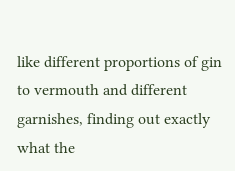like different proportions of gin to vermouth and different garnishes, finding out exactly what the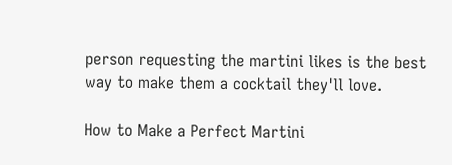person requesting the martini likes is the best way to make them a cocktail they'll love.

How to Make a Perfect Martini